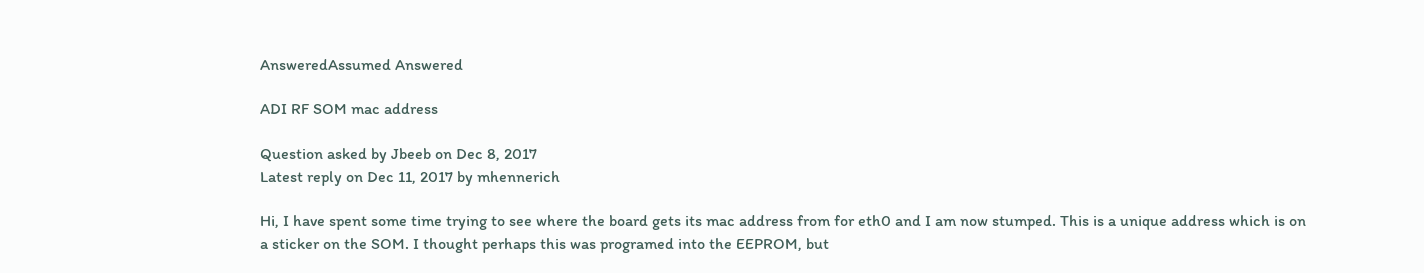AnsweredAssumed Answered

ADI RF SOM mac address

Question asked by Jbeeb on Dec 8, 2017
Latest reply on Dec 11, 2017 by mhennerich

Hi, I have spent some time trying to see where the board gets its mac address from for eth0 and I am now stumped. This is a unique address which is on a sticker on the SOM. I thought perhaps this was programed into the EEPROM, but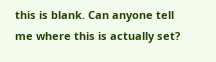this is blank. Can anyone tell  me where this is actually set?